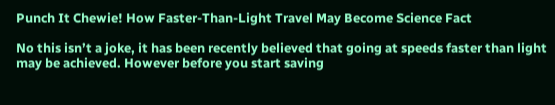Punch It Chewie! How Faster-Than-Light Travel May Become Science Fact

No this isn’t a joke, it has been recently believed that going at speeds faster than light may be achieved. However before you start saving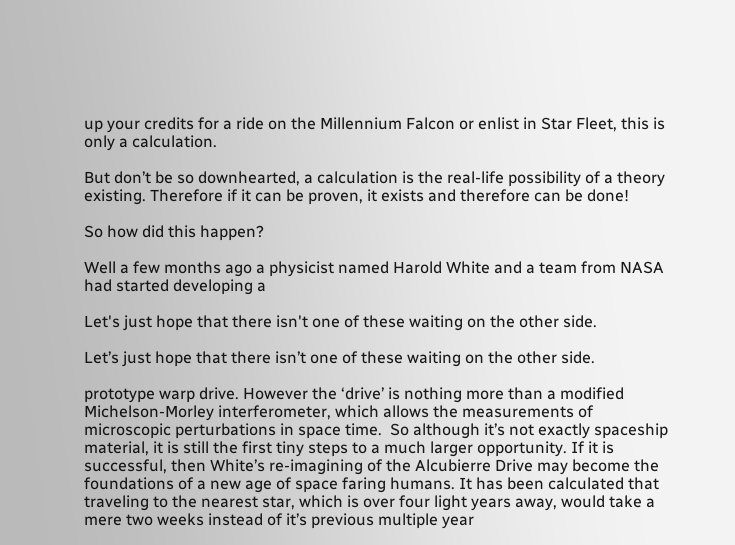up your credits for a ride on the Millennium Falcon or enlist in Star Fleet, this is only a calculation.

But don’t be so downhearted, a calculation is the real-life possibility of a theory existing. Therefore if it can be proven, it exists and therefore can be done!

So how did this happen?

Well a few months ago a physicist named Harold White and a team from NASA had started developing a

Let's just hope that there isn't one of these waiting on the other side.

Let’s just hope that there isn’t one of these waiting on the other side.

prototype warp drive. However the ‘drive’ is nothing more than a modified Michelson-Morley interferometer, which allows the measurements of microscopic perturbations in space time.  So although it’s not exactly spaceship material, it is still the first tiny steps to a much larger opportunity. If it is successful, then White’s re-imagining of the Alcubierre Drive may become the foundations of a new age of space faring humans. It has been calculated that traveling to the nearest star, which is over four light years away, would take a mere two weeks instead of it’s previous multiple year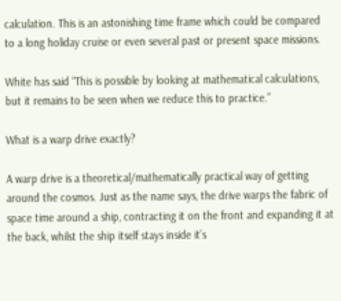calculation. This is an astonishing time frame which could be compared to a long holiday cruise or even several past or present space missions.

White has said “This is possible by looking at mathematical calculations, but it remains to be seen when we reduce this to practice.”

What is a warp drive exactly?

A warp drive is a theoretical/mathematically practical way of getting around the cosmos. Just as the name says, the drive warps the fabric of space time around a ship, contracting it on the front and expanding it at the back, whilst the ship itself stays inside it’s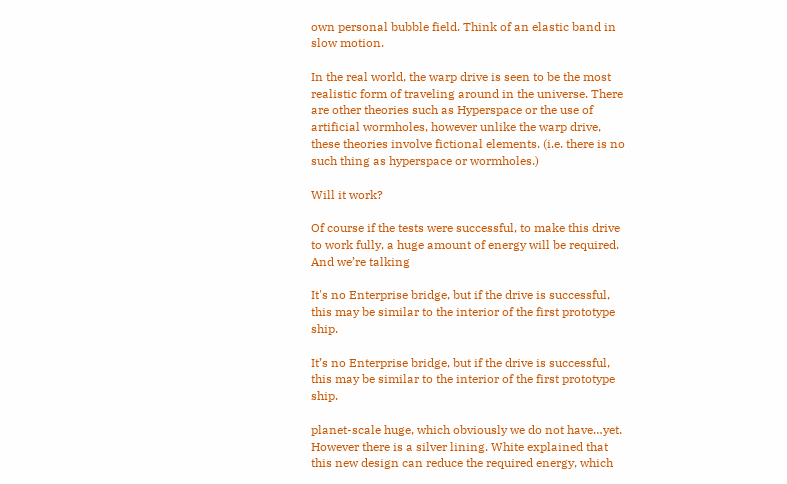own personal bubble field. Think of an elastic band in slow motion.

In the real world, the warp drive is seen to be the most realistic form of traveling around in the universe. There are other theories such as Hyperspace or the use of artificial wormholes, however unlike the warp drive, these theories involve fictional elements. (i.e. there is no such thing as hyperspace or wormholes.)

Will it work?

Of course if the tests were successful, to make this drive to work fully, a huge amount of energy will be required. And we’re talking

It's no Enterprise bridge, but if the drive is successful, this may be similar to the interior of the first prototype ship.

It’s no Enterprise bridge, but if the drive is successful, this may be similar to the interior of the first prototype ship.

planet-scale huge, which obviously we do not have…yet. However there is a silver lining. White explained that this new design can reduce the required energy, which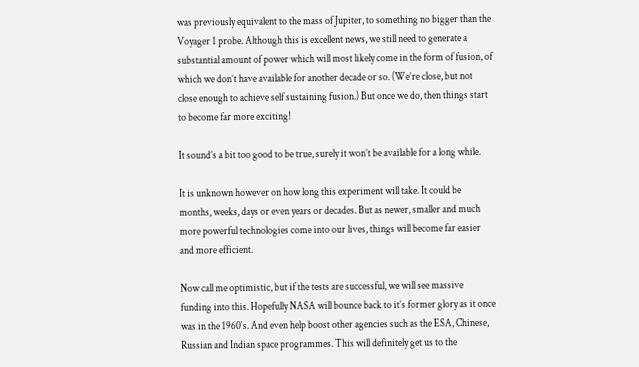was previously equivalent to the mass of Jupiter, to something no bigger than the Voyager 1 probe. Although this is excellent news, we still need to generate a substantial amount of power which will most likely come in the form of fusion, of which we don’t have available for another decade or so. (We’re close, but not close enough to achieve self sustaining fusion.) But once we do, then things start to become far more exciting!

It sound’s a bit too good to be true, surely it won’t be available for a long while.

It is unknown however on how long this experiment will take. It could be months, weeks, days or even years or decades. But as newer, smaller and much more powerful technologies come into our lives, things will become far easier and more efficient.

Now call me optimistic, but if the tests are successful, we will see massive funding into this. Hopefully NASA will bounce back to it’s former glory as it once was in the 1960′s. And even help boost other agencies such as the ESA, Chinese, Russian and Indian space programmes. This will definitely get us to the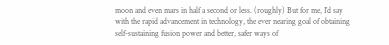moon and even mars in half a second or less. (roughly) But for me, I’d say with the rapid advancement in technology, the ever nearing goal of obtaining self-sustaining fusion power and better, safer ways of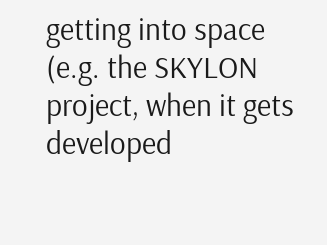getting into space (e.g. the SKYLON project, when it gets developed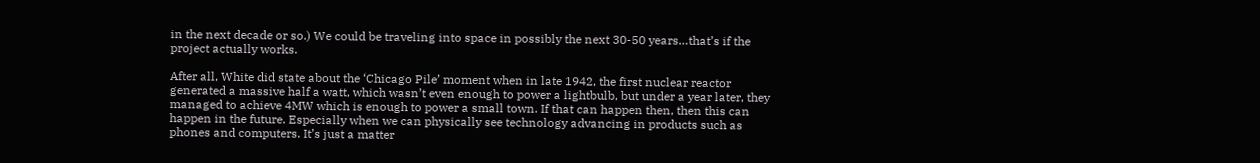in the next decade or so.) We could be traveling into space in possibly the next 30-50 years…that’s if the project actually works.

After all, White did state about the ‘Chicago Pile’ moment when in late 1942, the first nuclear reactor generated a massive half a watt, which wasn’t even enough to power a lightbulb, but under a year later, they managed to achieve 4MW which is enough to power a small town. If that can happen then, then this can happen in the future. Especially when we can physically see technology advancing in products such as phones and computers. It’s just a matter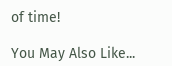of time!

You May Also Like...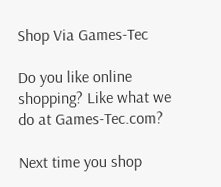Shop Via Games-Tec

Do you like online shopping? Like what we do at Games-Tec.com?

Next time you shop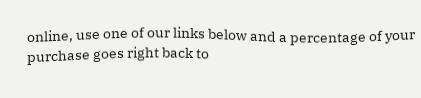online, use one of our links below and a percentage of your purchase goes right back to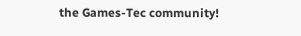the Games-Tec community!